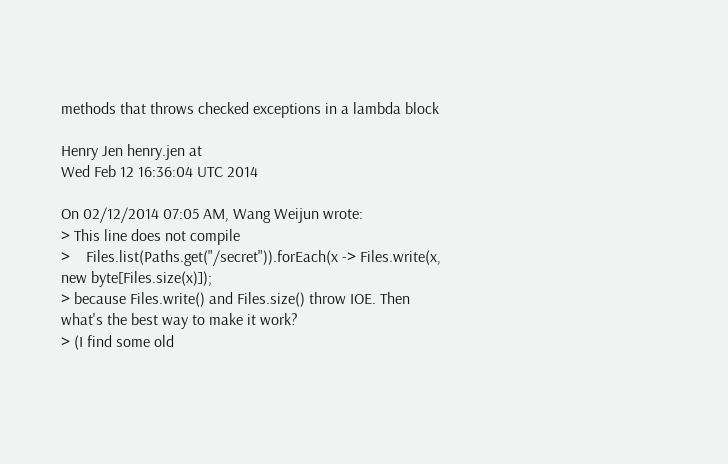methods that throws checked exceptions in a lambda block

Henry Jen henry.jen at
Wed Feb 12 16:36:04 UTC 2014

On 02/12/2014 07:05 AM, Wang Weijun wrote:
> This line does not compile
>    Files.list(Paths.get("/secret")).forEach(x -> Files.write(x, new byte[Files.size(x)]);
> because Files.write() and Files.size() throw IOE. Then what's the best way to make it work?
> (I find some old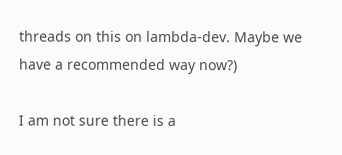threads on this on lambda-dev. Maybe we have a recommended way now?)

I am not sure there is a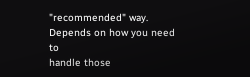"recommended" way. Depends on how you need to
handle those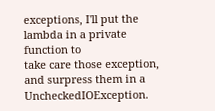exceptions, I'll put the lambda in a private function to
take care those exception, and surpress them in a UncheckedIOException.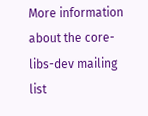More information about the core-libs-dev mailing list